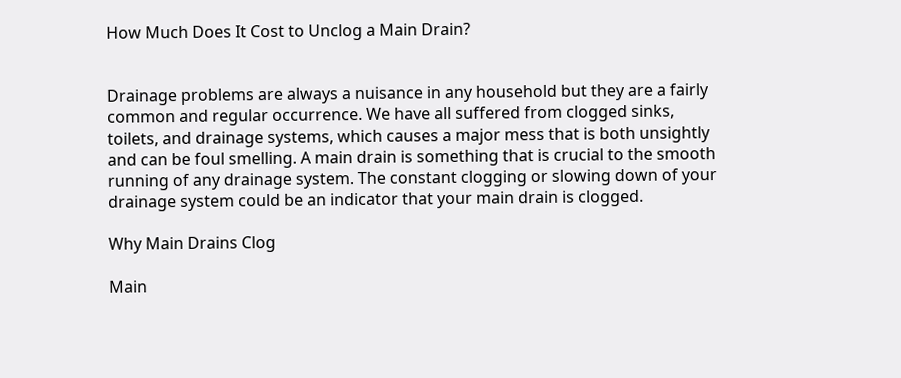How Much Does It Cost to Unclog a Main Drain?


Drainage problems are always a nuisance in any household but they are a fairly common and regular occurrence. We have all suffered from clogged sinks, toilets, and drainage systems, which causes a major mess that is both unsightly and can be foul smelling. A main drain is something that is crucial to the smooth running of any drainage system. The constant clogging or slowing down of your drainage system could be an indicator that your main drain is clogged.

Why Main Drains Clog

Main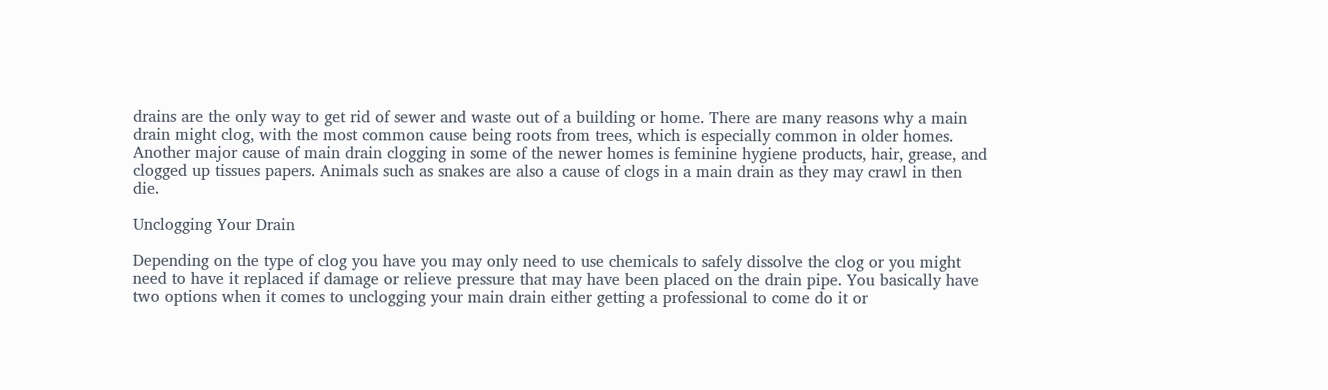drains are the only way to get rid of sewer and waste out of a building or home. There are many reasons why a main drain might clog, with the most common cause being roots from trees, which is especially common in older homes. Another major cause of main drain clogging in some of the newer homes is feminine hygiene products, hair, grease, and clogged up tissues papers. Animals such as snakes are also a cause of clogs in a main drain as they may crawl in then die.

Unclogging Your Drain

Depending on the type of clog you have you may only need to use chemicals to safely dissolve the clog or you might need to have it replaced if damage or relieve pressure that may have been placed on the drain pipe. You basically have two options when it comes to unclogging your main drain either getting a professional to come do it or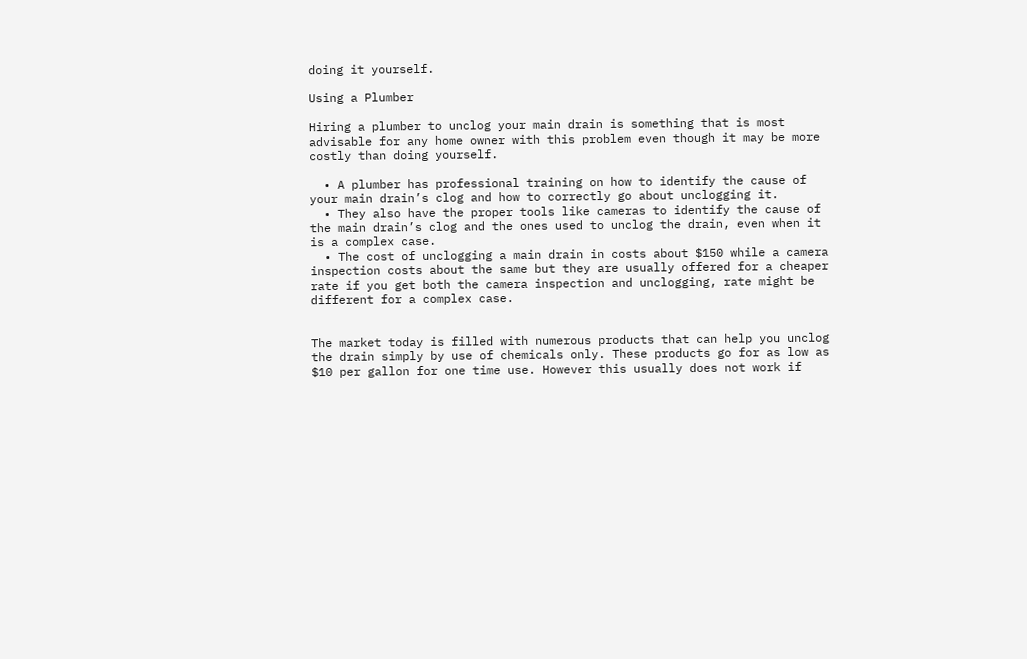doing it yourself.

Using a Plumber

Hiring a plumber to unclog your main drain is something that is most advisable for any home owner with this problem even though it may be more costly than doing yourself.

  • A plumber has professional training on how to identify the cause of your main drain’s clog and how to correctly go about unclogging it.
  • They also have the proper tools like cameras to identify the cause of the main drain’s clog and the ones used to unclog the drain, even when it is a complex case.
  • The cost of unclogging a main drain in costs about $150 while a camera inspection costs about the same but they are usually offered for a cheaper rate if you get both the camera inspection and unclogging, rate might be different for a complex case.


The market today is filled with numerous products that can help you unclog the drain simply by use of chemicals only. These products go for as low as $10 per gallon for one time use. However this usually does not work if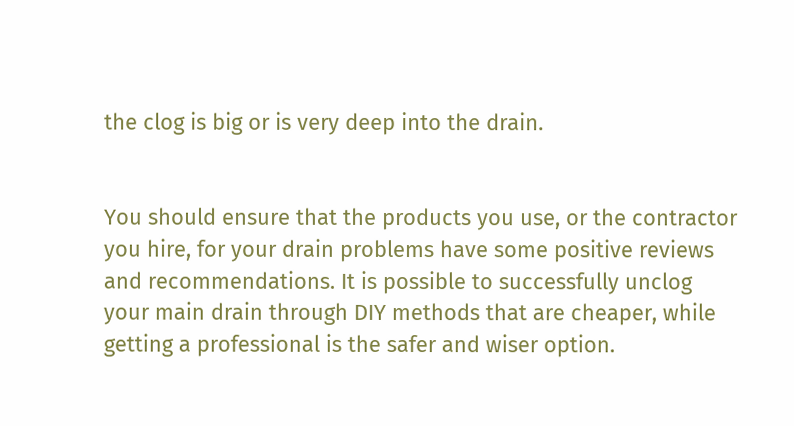the clog is big or is very deep into the drain.


You should ensure that the products you use, or the contractor you hire, for your drain problems have some positive reviews and recommendations. It is possible to successfully unclog your main drain through DIY methods that are cheaper, while getting a professional is the safer and wiser option.